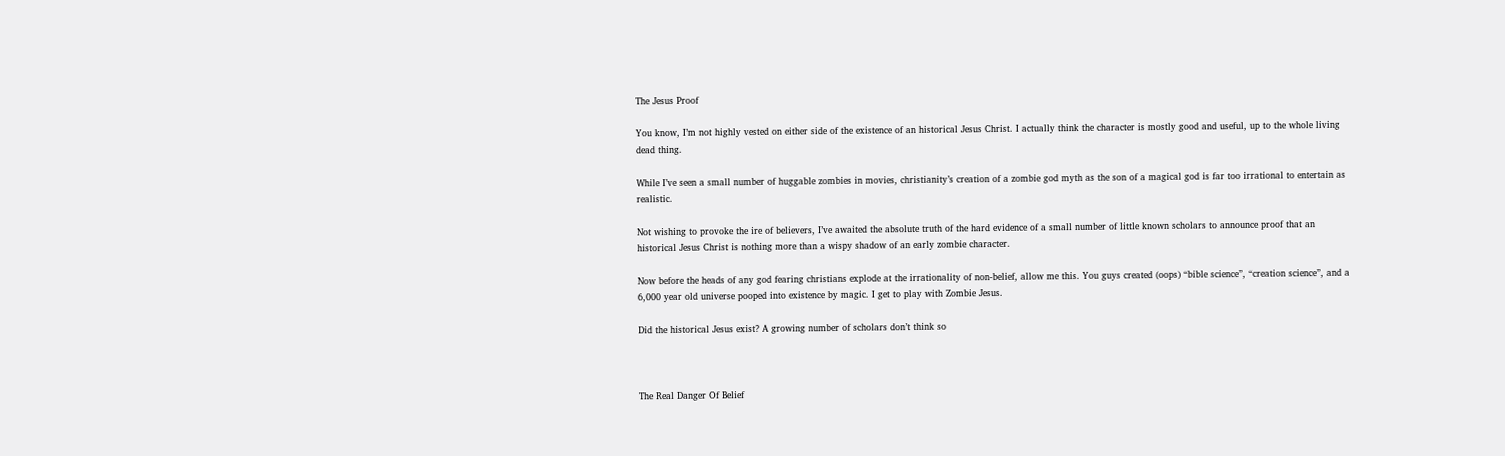The Jesus Proof

You know, I’m not highly vested on either side of the existence of an historical Jesus Christ. I actually think the character is mostly good and useful, up to the whole living dead thing.

While I’ve seen a small number of huggable zombies in movies, christianity’s creation of a zombie god myth as the son of a magical god is far too irrational to entertain as realistic.

Not wishing to provoke the ire of believers, I’ve awaited the absolute truth of the hard evidence of a small number of little known scholars to announce proof that an historical Jesus Christ is nothing more than a wispy shadow of an early zombie character.

Now before the heads of any god fearing christians explode at the irrationality of non-belief, allow me this. You guys created (oops) “bible science”, “creation science”, and a 6,000 year old universe pooped into existence by magic. I get to play with Zombie Jesus.

Did the historical Jesus exist? A growing number of scholars don’t think so



The Real Danger Of Belief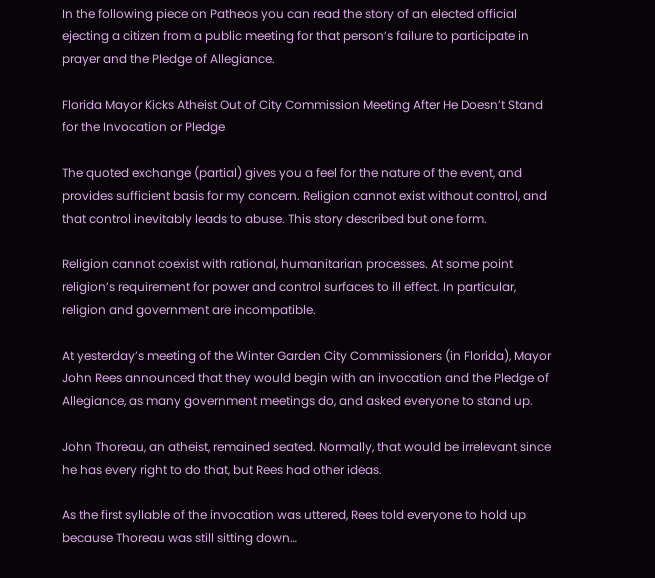In the following piece on Patheos you can read the story of an elected official ejecting a citizen from a public meeting for that person’s failure to participate in prayer and the Pledge of Allegiance.

Florida Mayor Kicks Atheist Out of City Commission Meeting After He Doesn’t Stand for the Invocation or Pledge

The quoted exchange (partial) gives you a feel for the nature of the event, and provides sufficient basis for my concern. Religion cannot exist without control, and that control inevitably leads to abuse. This story described but one form.

Religion cannot coexist with rational, humanitarian processes. At some point religion’s requirement for power and control surfaces to ill effect. In particular, religion and government are incompatible.

At yesterday’s meeting of the Winter Garden City Commissioners (in Florida), Mayor John Rees announced that they would begin with an invocation and the Pledge of Allegiance, as many government meetings do, and asked everyone to stand up.

John Thoreau, an atheist, remained seated. Normally, that would be irrelevant since he has every right to do that, but Rees had other ideas.

As the first syllable of the invocation was uttered, Rees told everyone to hold up because Thoreau was still sitting down…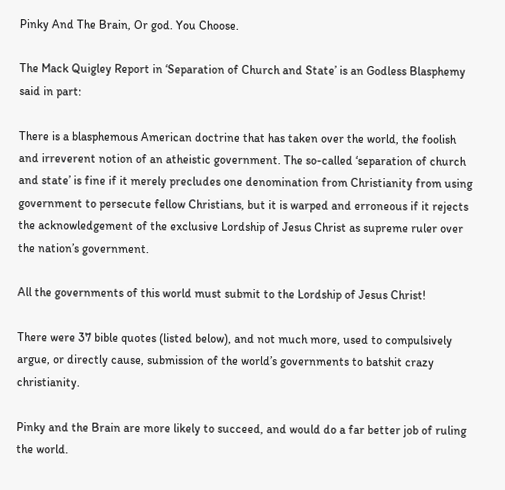Pinky And The Brain, Or god. You Choose.

The Mack Quigley Report in ‘Separation of Church and State’ is an Godless Blasphemy said in part:

There is a blasphemous American doctrine that has taken over the world, the foolish and irreverent notion of an atheistic government. The so-called ‘separation of church and state’ is fine if it merely precludes one denomination from Christianity from using government to persecute fellow Christians, but it is warped and erroneous if it rejects the acknowledgement of the exclusive Lordship of Jesus Christ as supreme ruler over the nation’s government.

All the governments of this world must submit to the Lordship of Jesus Christ!

There were 37 bible quotes (listed below), and not much more, used to compulsively argue, or directly cause, submission of the world’s governments to batshit crazy christianity.

Pinky and the Brain are more likely to succeed, and would do a far better job of ruling the world.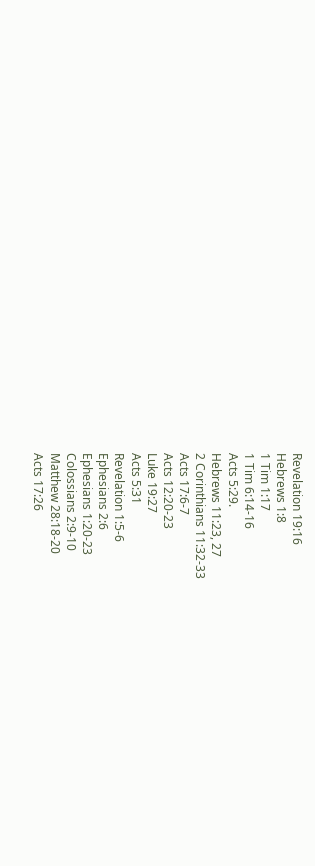Revelation 19:16
Hebrews 1:8
1 Tim 1:17
1 Tim 6:14-16
Acts 5:29.
Hebrews 11:23, 27
2 Corinthians 11:32-33
Acts 17:6-7
Acts 12:20-23
Luke 19:27
Acts 5:31
Revelation 1:5-6
Ephesians 2:6
Ephesians 1:20-23
Colossians 2:9-10
Matthew 28:18-20
Acts 17:26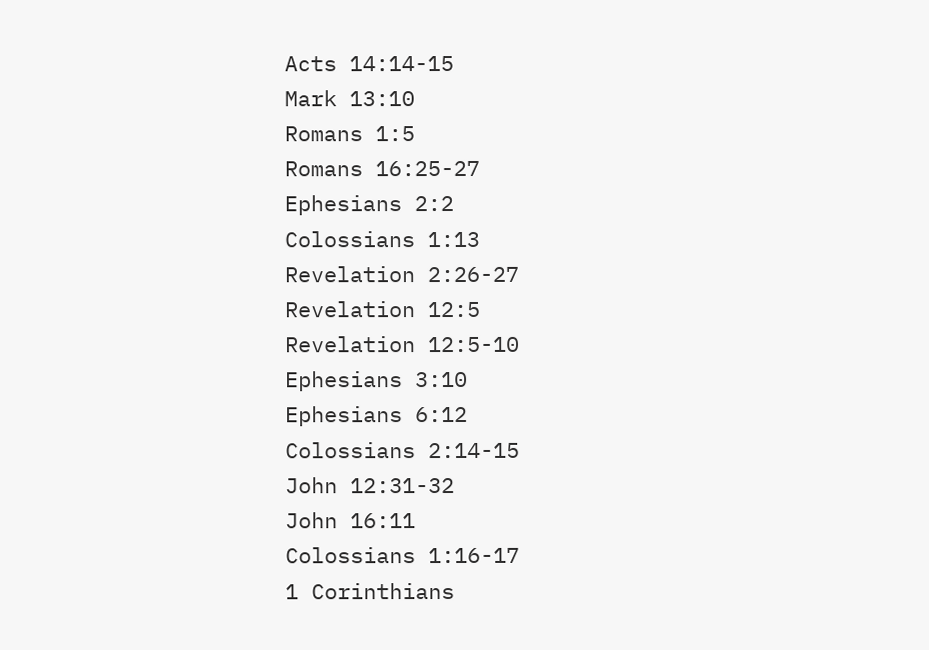Acts 14:14-15
Mark 13:10
Romans 1:5
Romans 16:25-27
Ephesians 2:2
Colossians 1:13
Revelation 2:26-27
Revelation 12:5
Revelation 12:5-10
Ephesians 3:10
Ephesians 6:12
Colossians 2:14-15
John 12:31-32
John 16:11
Colossians 1:16-17
1 Corinthians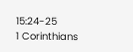15:24-25
1 Corinthians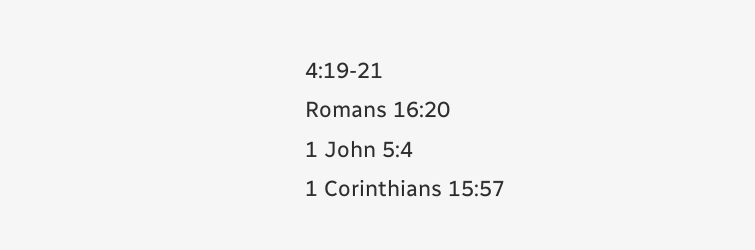4:19-21
Romans 16:20
1 John 5:4
1 Corinthians 15:57